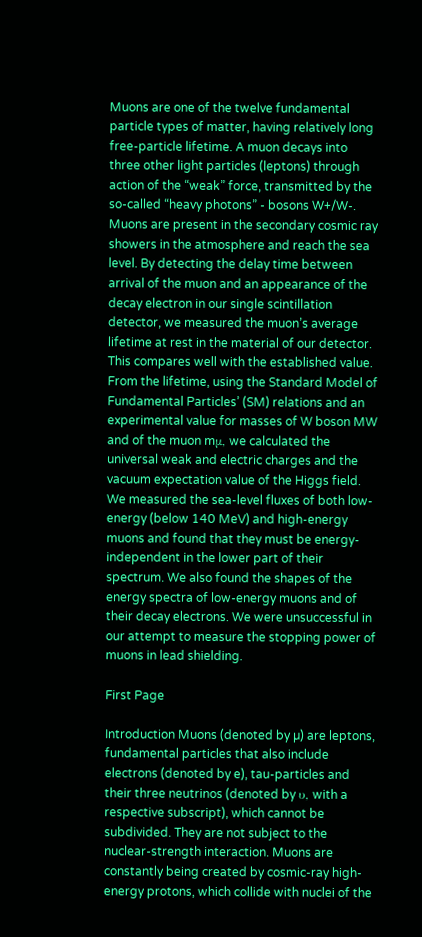Muons are one of the twelve fundamental particle types of matter, having relatively long free-particle lifetime. A muon decays into three other light particles (leptons) through action of the “weak” force, transmitted by the so-called “heavy photons” - bosons W+/W-. Muons are present in the secondary cosmic ray showers in the atmosphere and reach the sea level. By detecting the delay time between arrival of the muon and an appearance of the decay electron in our single scintillation detector, we measured the muon’s average lifetime at rest in the material of our detector. This compares well with the established value. From the lifetime, using the Standard Model of Fundamental Particles’ (SM) relations and an experimental value for masses of W boson MW and of the muon mμ, we calculated the universal weak and electric charges and the vacuum expectation value of the Higgs field. We measured the sea-level fluxes of both low-energy (below 140 MeV) and high-energy muons and found that they must be energy-independent in the lower part of their spectrum. We also found the shapes of the energy spectra of low-energy muons and of their decay electrons. We were unsuccessful in our attempt to measure the stopping power of muons in lead shielding.

First Page

Introduction Muons (denoted by µ) are leptons, fundamental particles that also include electrons (denoted by e), tau-particles and their three neutrinos (denoted by υ, with a respective subscript), which cannot be subdivided. They are not subject to the nuclear-strength interaction. Muons are constantly being created by cosmic-ray high-energy protons, which collide with nuclei of the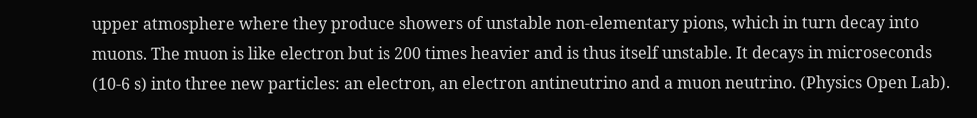upper atmosphere where they produce showers of unstable non-elementary pions, which in turn decay into muons. The muon is like electron but is 200 times heavier and is thus itself unstable. It decays in microseconds (10-6 s) into three new particles: an electron, an electron antineutrino and a muon neutrino. (Physics Open Lab).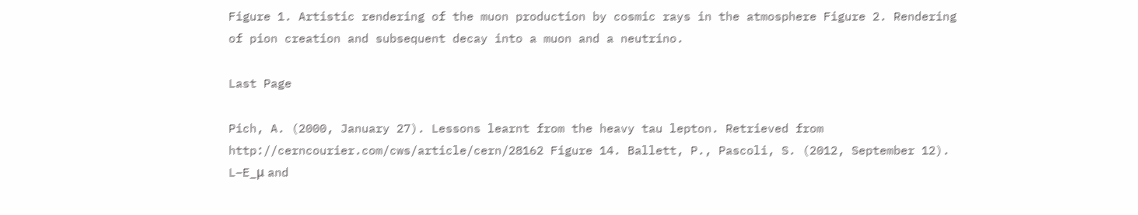Figure 1. Artistic rendering of the muon production by cosmic rays in the atmosphere Figure 2. Rendering of pion creation and subsequent decay into a muon and a neutrino.

Last Page

Pich, A. (2000, January 27). Lessons learnt from the heavy tau lepton. Retrieved from http://cerncourier.com/cws/article/cern/28162 Figure 14. Ballett, P., Pascoli, S. (2012, September 12). L–E_μ and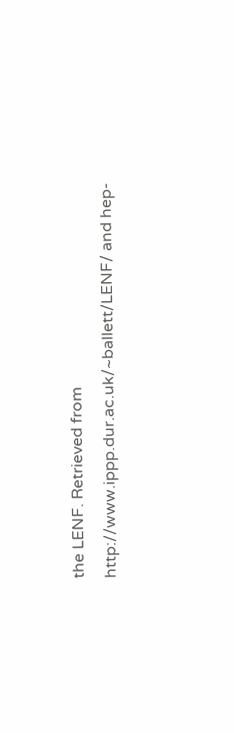the LENF. Retrieved from http://www.ippp.dur.ac.uk/~ballett/LENF/ and hep-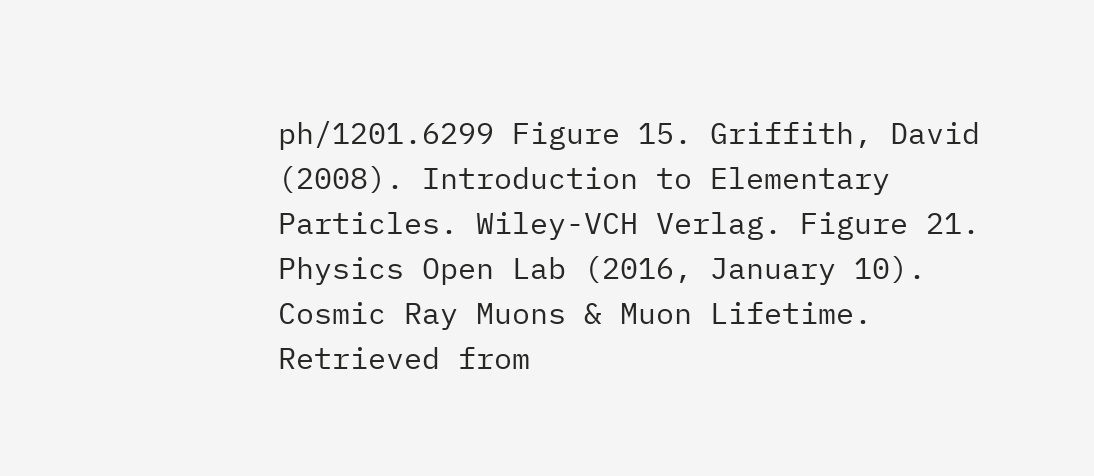ph/1201.6299 Figure 15. Griffith, David (2008). Introduction to Elementary Particles. Wiley-VCH Verlag. Figure 21. Physics Open Lab (2016, January 10). Cosmic Ray Muons & Muon Lifetime. Retrieved from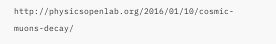http://physicsopenlab.org/2016/01/10/cosmic-muons-decay/